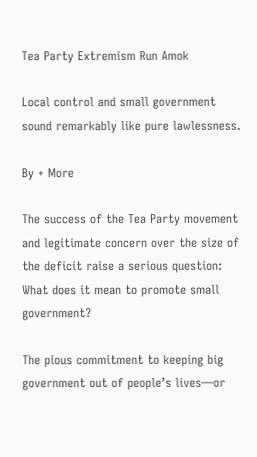Tea Party Extremism Run Amok

Local control and small government sound remarkably like pure lawlessness.

By + More

The success of the Tea Party movement and legitimate concern over the size of the deficit raise a serious question: What does it mean to promote small government?

The pious commitment to keeping big government out of people’s lives—or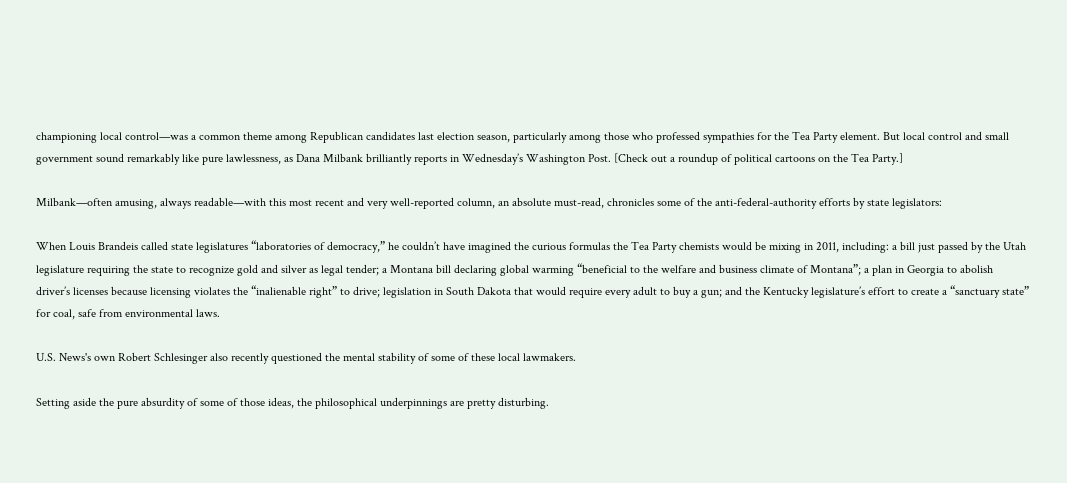championing local control—was a common theme among Republican candidates last election season, particularly among those who professed sympathies for the Tea Party element. But local control and small government sound remarkably like pure lawlessness, as Dana Milbank brilliantly reports in Wednesday’s Washington Post. [Check out a roundup of political cartoons on the Tea Party.]

Milbank—often amusing, always readable—with this most recent and very well-reported column, an absolute must-read, chronicles some of the anti-federal-authority efforts by state legislators:

When Louis Brandeis called state legislatures “laboratories of democracy,” he couldn’t have imagined the curious formulas the Tea Party chemists would be mixing in 2011, including: a bill just passed by the Utah legislature requiring the state to recognize gold and silver as legal tender; a Montana bill declaring global warming “beneficial to the welfare and business climate of Montana”; a plan in Georgia to abolish driver’s licenses because licensing violates the “inalienable right” to drive; legislation in South Dakota that would require every adult to buy a gun; and the Kentucky legislature’s effort to create a “sanctuary state” for coal, safe from environmental laws.

U.S. News's own Robert Schlesinger also recently questioned the mental stability of some of these local lawmakers.

Setting aside the pure absurdity of some of those ideas, the philosophical underpinnings are pretty disturbing.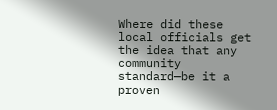Where did these local officials get the idea that any community standard—be it a proven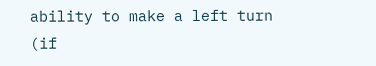ability to make a left turn (if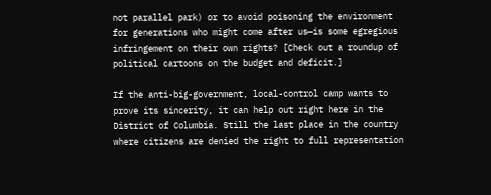not parallel park) or to avoid poisoning the environment for generations who might come after us—is some egregious infringement on their own rights? [Check out a roundup of political cartoons on the budget and deficit.]

If the anti-big-government, local-control camp wants to prove its sincerity, it can help out right here in the District of Columbia. Still the last place in the country where citizens are denied the right to full representation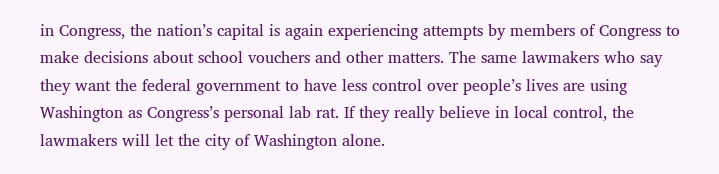in Congress, the nation’s capital is again experiencing attempts by members of Congress to make decisions about school vouchers and other matters. The same lawmakers who say they want the federal government to have less control over people’s lives are using Washington as Congress’s personal lab rat. If they really believe in local control, the lawmakers will let the city of Washington alone.